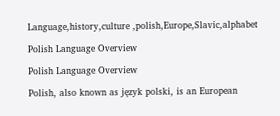Language,history,culture ,polish,Europe,Slavic,alphabet

Polish Language Overview

Polish Language Overview

Polish, also known as język polski, is an European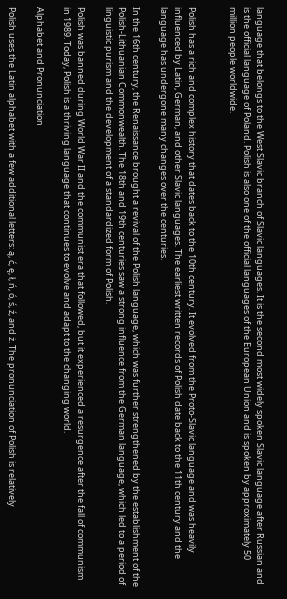language that belongs to the West Slavic branch of Slavic languages. It is the second most widely spoken Slavic language after Russian and is the official language of Poland. Polish is also one of the official languages of the European Union and is spoken by approximately 50 million people worldwide.


Polish has a rich and complex history that dates back to the 10th century. It evolved from the Proto-Slavic language and was heavily influenced by Latin, German, and other Slavic languages. The earliest written records of Polish date back to the 11th century and the language has undergone many changes over the centuries.

In the 16th century, the Renaissance brought a revival of the Polish language, which was further strengthened by the establishment of the Polish-Lithuanian Commonwealth. The 18th and 19th centuries saw a strong influence from the German language, which led to a period of linguistic purism and the development of a standardized form of Polish.

Polish was banned during World War II and the communist era that followed, but it experienced a resurgence after the fall of communism in 1989. Today, Polish is a thriving language that continues to evolve and adapt to the changing world.

Alphabet and Pronunciation

Polish uses the Latin alphabet with a few additional letters: ą, ć, ę, ł, ń, ó, ś, ź, and ż. The pronunciation of Polish is relatively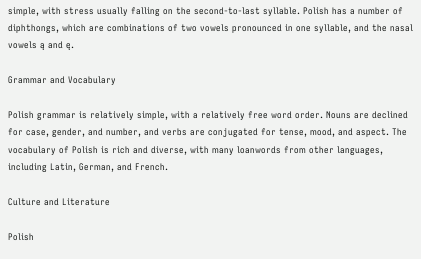simple, with stress usually falling on the second-to-last syllable. Polish has a number of diphthongs, which are combinations of two vowels pronounced in one syllable, and the nasal vowels ą and ę.

Grammar and Vocabulary

Polish grammar is relatively simple, with a relatively free word order. Nouns are declined for case, gender, and number, and verbs are conjugated for tense, mood, and aspect. The vocabulary of Polish is rich and diverse, with many loanwords from other languages, including Latin, German, and French.

Culture and Literature

Polish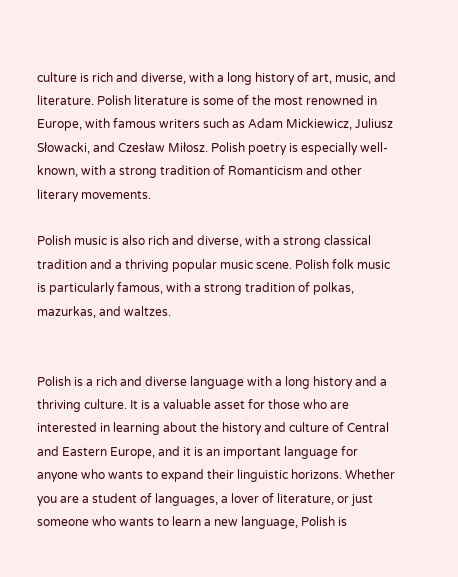culture is rich and diverse, with a long history of art, music, and literature. Polish literature is some of the most renowned in Europe, with famous writers such as Adam Mickiewicz, Juliusz Słowacki, and Czesław Miłosz. Polish poetry is especially well-known, with a strong tradition of Romanticism and other literary movements.

Polish music is also rich and diverse, with a strong classical tradition and a thriving popular music scene. Polish folk music is particularly famous, with a strong tradition of polkas, mazurkas, and waltzes.


Polish is a rich and diverse language with a long history and a thriving culture. It is a valuable asset for those who are interested in learning about the history and culture of Central and Eastern Europe, and it is an important language for anyone who wants to expand their linguistic horizons. Whether you are a student of languages, a lover of literature, or just someone who wants to learn a new language, Polish is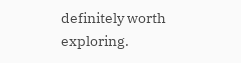definitely worth exploring.